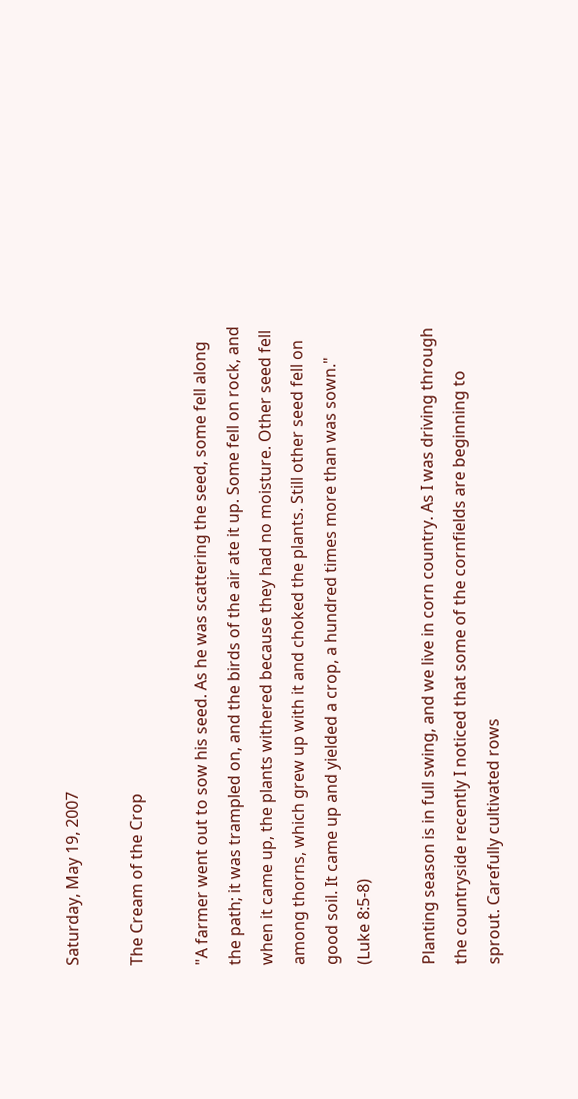Saturday, May 19, 2007

The Cream of the Crop

"A farmer went out to sow his seed. As he was scattering the seed, some fell along the path; it was trampled on, and the birds of the air ate it up. Some fell on rock, and when it came up, the plants withered because they had no moisture. Other seed fell among thorns, which grew up with it and choked the plants. Still other seed fell on good soil. It came up and yielded a crop, a hundred times more than was sown." (Luke 8:5-8)

Planting season is in full swing, and we live in corn country. As I was driving through the countryside recently I noticed that some of the cornfields are beginning to sprout. Carefully cultivated rows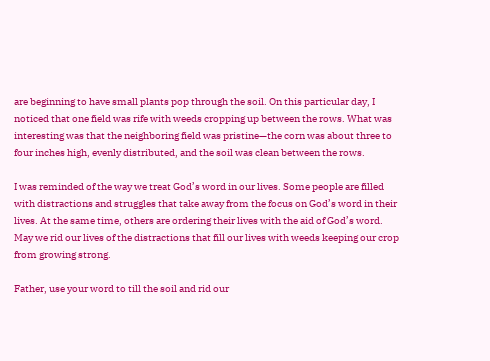are beginning to have small plants pop through the soil. On this particular day, I noticed that one field was rife with weeds cropping up between the rows. What was interesting was that the neighboring field was pristine—the corn was about three to four inches high, evenly distributed, and the soil was clean between the rows.

I was reminded of the way we treat God’s word in our lives. Some people are filled with distractions and struggles that take away from the focus on God’s word in their lives. At the same time, others are ordering their lives with the aid of God’s word. May we rid our lives of the distractions that fill our lives with weeds keeping our crop from growing strong.

Father, use your word to till the soil and rid our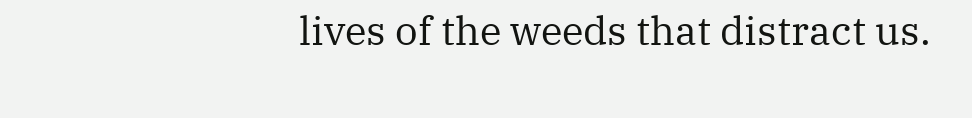lives of the weeds that distract us.